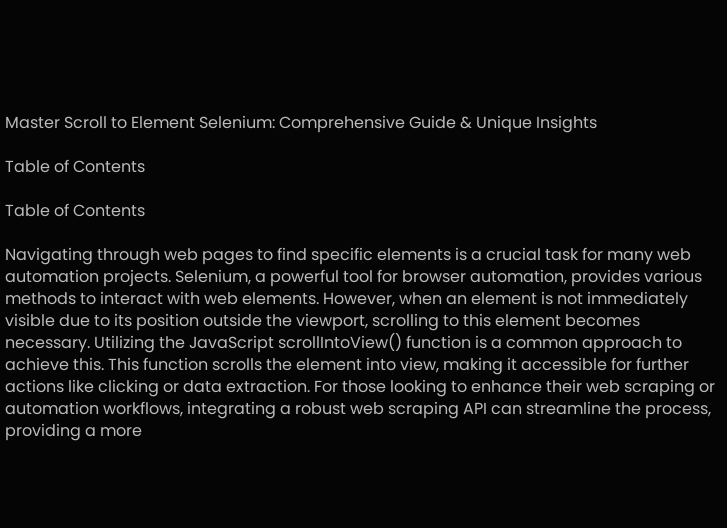Master Scroll to Element Selenium: Comprehensive Guide & Unique Insights

Table of Contents

Table of Contents

Navigating through web pages to find specific elements is a crucial task for many web automation projects. Selenium, a powerful tool for browser automation, provides various methods to interact with web elements. However, when an element is not immediately visible due to its position outside the viewport, scrolling to this element becomes necessary. Utilizing the JavaScript scrollIntoView() function is a common approach to achieve this. This function scrolls the element into view, making it accessible for further actions like clicking or data extraction. For those looking to enhance their web scraping or automation workflows, integrating a robust web scraping API can streamline the process, providing a more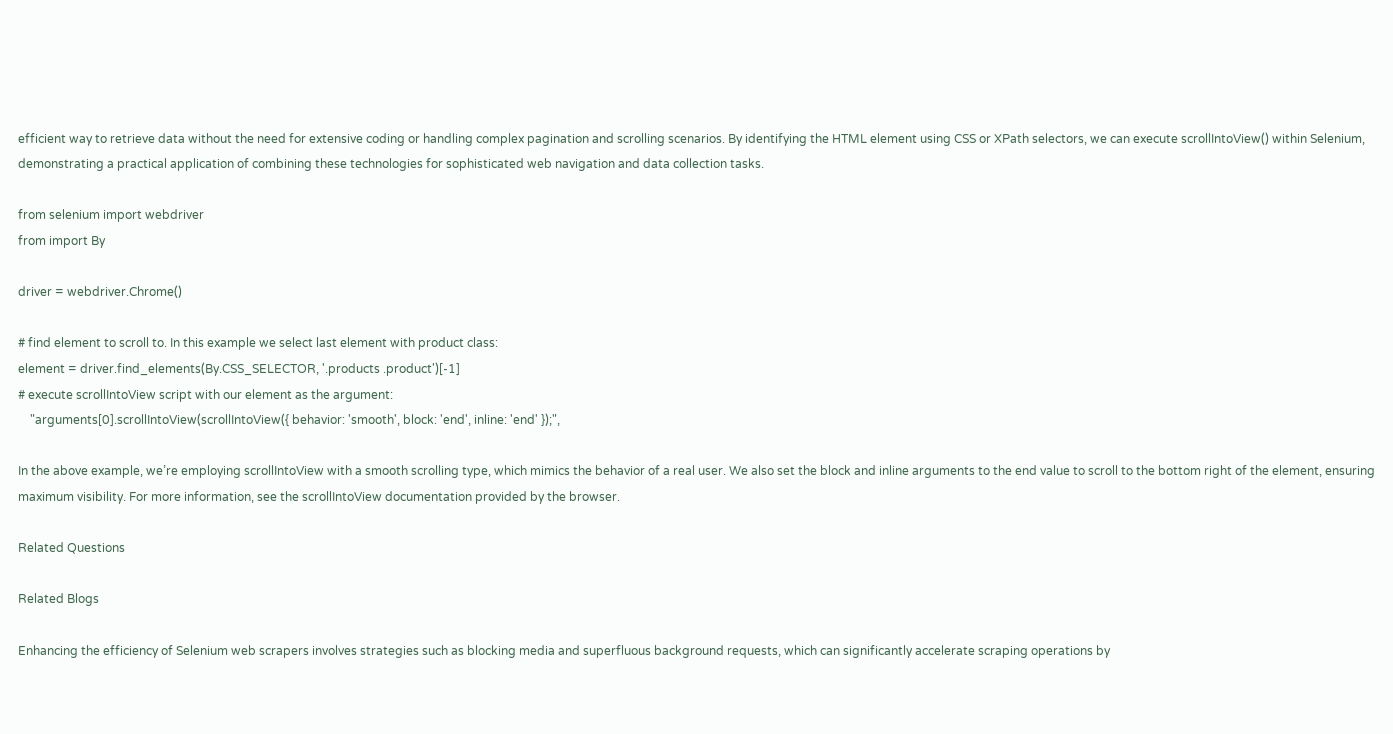efficient way to retrieve data without the need for extensive coding or handling complex pagination and scrolling scenarios. By identifying the HTML element using CSS or XPath selectors, we can execute scrollIntoView() within Selenium, demonstrating a practical application of combining these technologies for sophisticated web navigation and data collection tasks.

from selenium import webdriver
from import By

driver = webdriver.Chrome()

# find element to scroll to. In this example we select last element with product class:
element = driver.find_elements(By.CSS_SELECTOR, '.products .product')[-1]
# execute scrollIntoView script with our element as the argument:
    "arguments[0].scrollIntoView(scrollIntoView({ behavior: 'smooth', block: 'end', inline: 'end' });",

In the above example, we’re employing scrollIntoView with a smooth scrolling type, which mimics the behavior of a real user. We also set the block and inline arguments to the end value to scroll to the bottom right of the element, ensuring maximum visibility. For more information, see the scrollIntoView documentation provided by the browser.

Related Questions

Related Blogs

Enhancing the efficiency of Selenium web scrapers involves strategies such as blocking media and superfluous background requests, which can significantly accelerate scraping operations by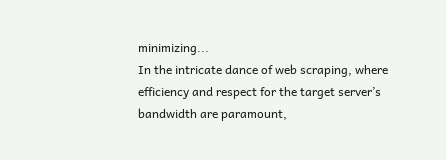minimizing...
In the intricate dance of web scraping, where efficiency and respect for the target server’s bandwidth are paramount,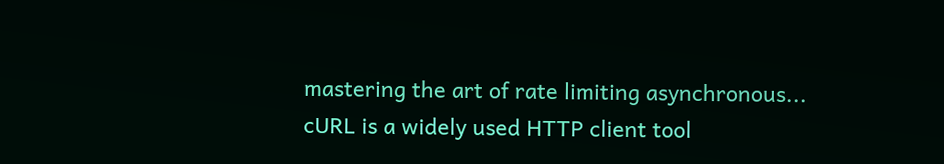mastering the art of rate limiting asynchronous...
cURL is a widely used HTTP client tool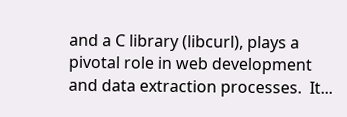and a C library (libcurl), plays a pivotal role in web development and data extraction processes.  It...